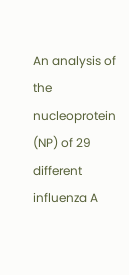An analysis of the nucleoprotein (NP) of 29 different influenza A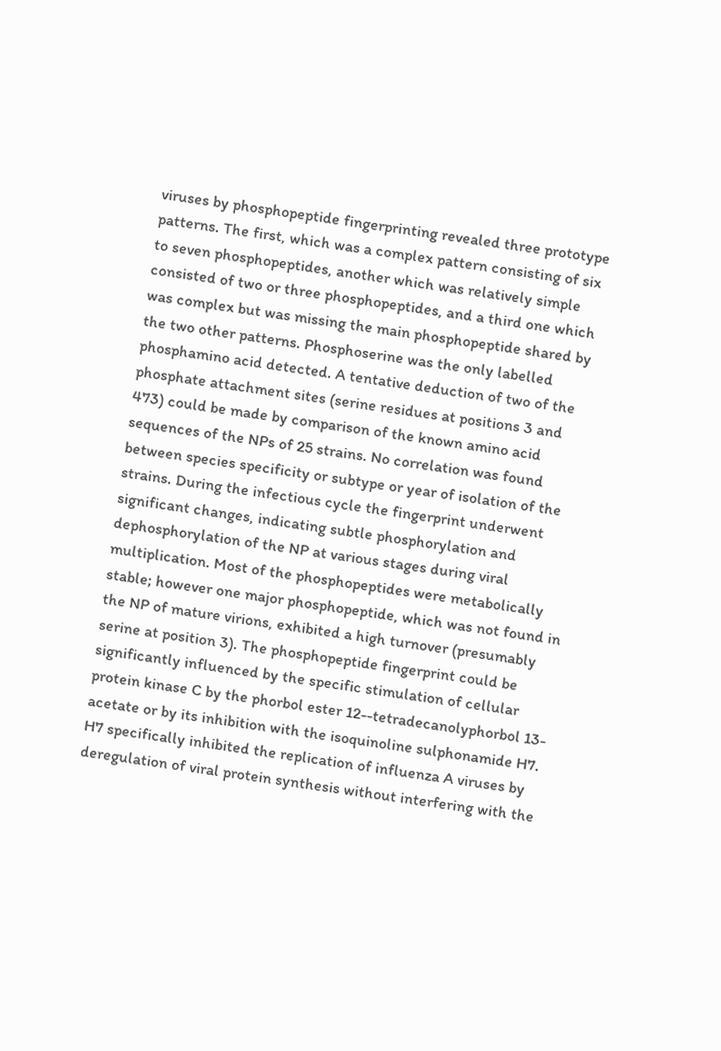viruses by phosphopeptide fingerprinting revealed three prototype patterns. The first, which was a complex pattern consisting of six to seven phosphopeptides, another which was relatively simple consisted of two or three phosphopeptides, and a third one which was complex but was missing the main phosphopeptide shared by the two other patterns. Phosphoserine was the only labelled phosphamino acid detected. A tentative deduction of two of the phosphate attachment sites (serine residues at positions 3 and 473) could be made by comparison of the known amino acid sequences of the NPs of 25 strains. No correlation was found between species specificity or subtype or year of isolation of the strains. During the infectious cycle the fingerprint underwent significant changes, indicating subtle phosphorylation and dephosphorylation of the NP at various stages during viral multiplication. Most of the phosphopeptides were metabolically stable; however one major phosphopeptide, which was not found in the NP of mature virions, exhibited a high turnover (presumably serine at position 3). The phosphopeptide fingerprint could be significantly influenced by the specific stimulation of cellular protein kinase C by the phorbol ester 12--tetradecanolyphorbol 13-acetate or by its inhibition with the isoquinoline sulphonamide H7. H7 specifically inhibited the replication of influenza A viruses by deregulation of viral protein synthesis without interfering with the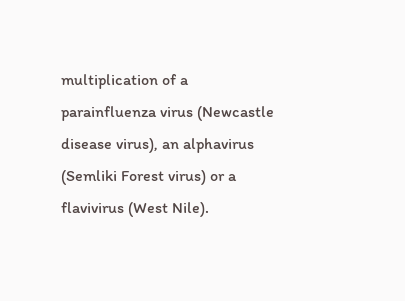multiplication of a parainfluenza virus (Newcastle disease virus), an alphavirus (Semliki Forest virus) or a flavivirus (West Nile).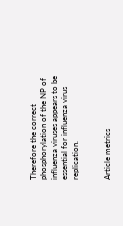Therefore the correct phosphorylation of the NP of influenza viruses appears to be essential for influenza virus replication.


Article metrics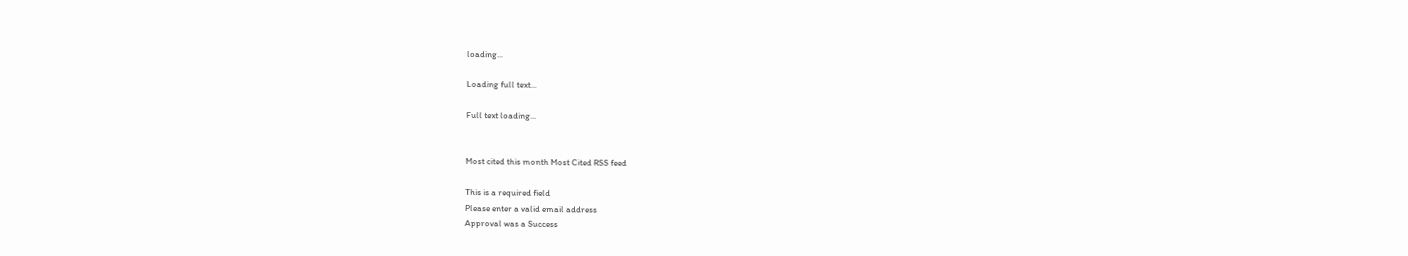loading...

Loading full text...

Full text loading...


Most cited this month Most Cited RSS feed

This is a required field
Please enter a valid email address
Approval was a Success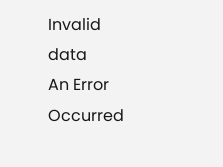Invalid data
An Error Occurred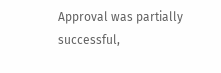Approval was partially successful,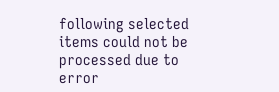following selected items could not be processed due to error